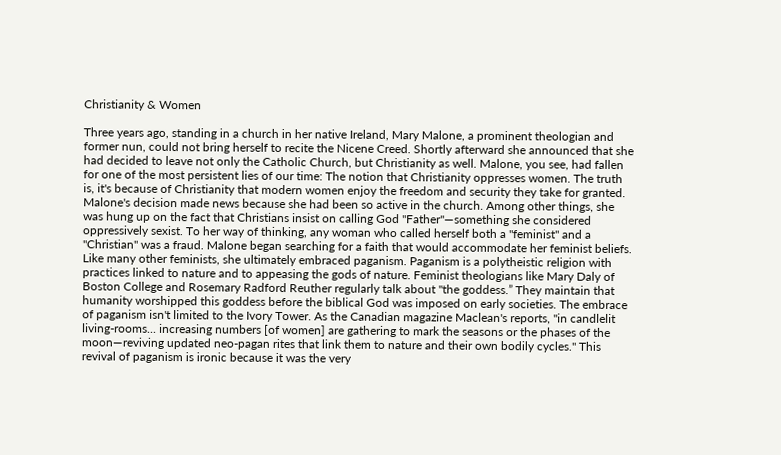Christianity & Women

Three years ago, standing in a church in her native Ireland, Mary Malone, a prominent theologian and former nun, could not bring herself to recite the Nicene Creed. Shortly afterward she announced that she had decided to leave not only the Catholic Church, but Christianity as well. Malone, you see, had fallen for one of the most persistent lies of our time: The notion that Christianity oppresses women. The truth is, it's because of Christianity that modern women enjoy the freedom and security they take for granted. Malone's decision made news because she had been so active in the church. Among other things, she was hung up on the fact that Christians insist on calling God "Father"—something she considered oppressively sexist. To her way of thinking, any woman who called herself both a "feminist" and a "Christian" was a fraud. Malone began searching for a faith that would accommodate her feminist beliefs. Like many other feminists, she ultimately embraced paganism. Paganism is a polytheistic religion with practices linked to nature and to appeasing the gods of nature. Feminist theologians like Mary Daly of Boston College and Rosemary Radford Reuther regularly talk about "the goddess.” They maintain that humanity worshipped this goddess before the biblical God was imposed on early societies. The embrace of paganism isn't limited to the Ivory Tower. As the Canadian magazine Maclean's reports, "in candlelit living-rooms... increasing numbers [of women] are gathering to mark the seasons or the phases of the moon—reviving updated neo-pagan rites that link them to nature and their own bodily cycles." This revival of paganism is ironic because it was the very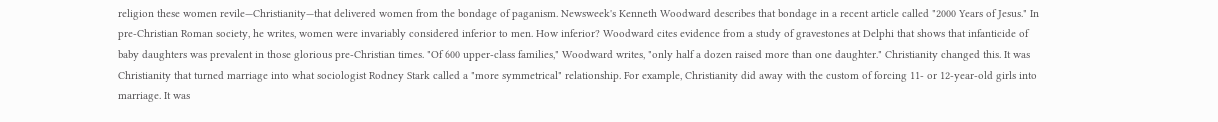religion these women revile—Christianity—that delivered women from the bondage of paganism. Newsweek's Kenneth Woodward describes that bondage in a recent article called "2000 Years of Jesus." In pre-Christian Roman society, he writes, women were invariably considered inferior to men. How inferior? Woodward cites evidence from a study of gravestones at Delphi that shows that infanticide of baby daughters was prevalent in those glorious pre-Christian times. "Of 600 upper-class families," Woodward writes, "only half a dozen raised more than one daughter." Christianity changed this. It was Christianity that turned marriage into what sociologist Rodney Stark called a "more symmetrical" relationship. For example, Christianity did away with the custom of forcing 11- or 12-year-old girls into marriage. It was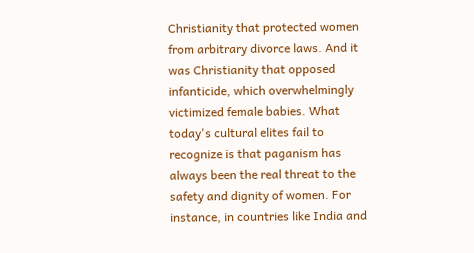Christianity that protected women from arbitrary divorce laws. And it was Christianity that opposed infanticide, which overwhelmingly victimized female babies. What today's cultural elites fail to recognize is that paganism has always been the real threat to the safety and dignity of women. For instance, in countries like India and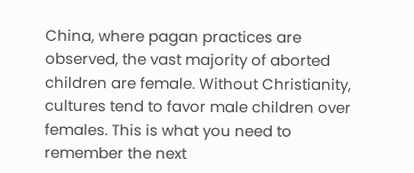China, where pagan practices are observed, the vast majority of aborted children are female. Without Christianity, cultures tend to favor male children over females. This is what you need to remember the next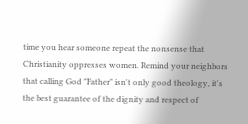time you hear someone repeat the nonsense that Christianity oppresses women. Remind your neighbors that calling God "Father" isn't only good theology, it's the best guarantee of the dignity and respect of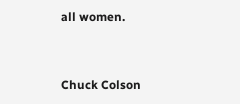all women.


Chuck Colson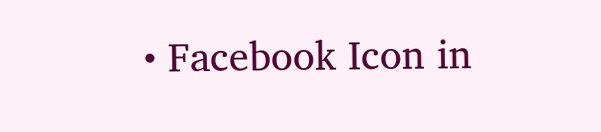• Facebook Icon in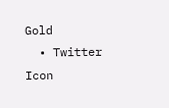Gold
  • Twitter Icon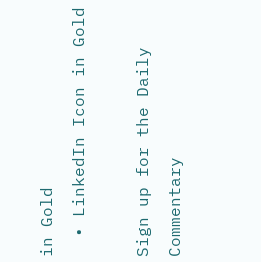in Gold
  • LinkedIn Icon in Gold

Sign up for the Daily Commentary